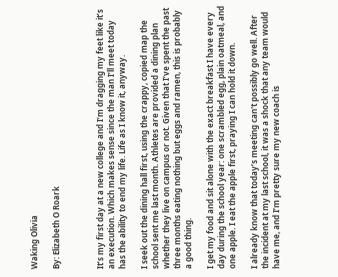Waking Olivia

By: Elizabeth O Roark



It’s my first day at a new college and I’m dragging my feet like it’s an execution. Which makes sense since the man I’ll meet today has the ability to end my life. Life as I know it, anyway.

I seek out the dining hall first, using the crappy, copied map the school sent me last month. Athletes are provided a dining plan whether they live on campus or not. Given that I’ve spent the past three months eating nothing but eggs and ramen, this is probably a good thing.

I get my food and sit alone with the exact breakfast I have every day during the school year: one scrambled egg, plain oatmeal, and one apple. I eat the apple first, praying I can hold it down.

I already know that today’s meeting can't possibly go well. After the incident at my last school, it was a shock that any team would have me, and I’m pretty sure my new coach is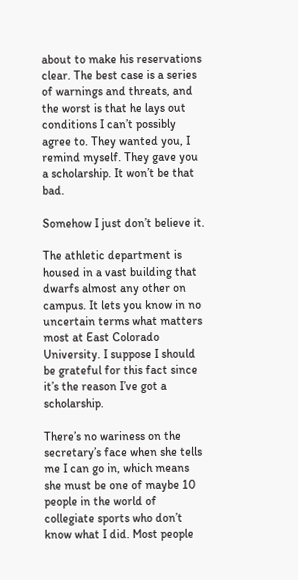about to make his reservations clear. The best case is a series of warnings and threats, and the worst is that he lays out conditions I can’t possibly agree to. They wanted you, I remind myself. They gave you a scholarship. It won’t be that bad.

Somehow I just don’t believe it.

The athletic department is housed in a vast building that dwarfs almost any other on campus. It lets you know in no uncertain terms what matters most at East Colorado University. I suppose I should be grateful for this fact since it’s the reason I’ve got a scholarship.

There’s no wariness on the secretary’s face when she tells me I can go in, which means she must be one of maybe 10 people in the world of collegiate sports who don’t know what I did. Most people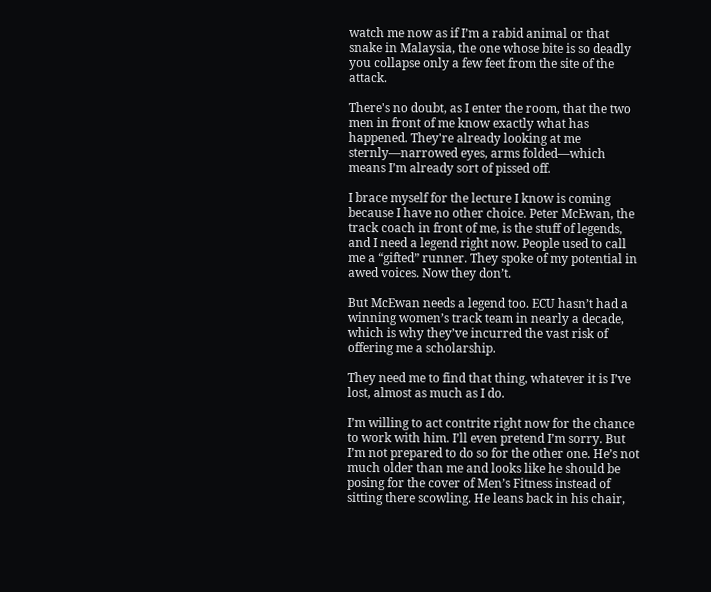watch me now as if I’m a rabid animal or that snake in Malaysia, the one whose bite is so deadly you collapse only a few feet from the site of the attack.

There's no doubt, as I enter the room, that the two men in front of me know exactly what has happened. They're already looking at me sternly—narrowed eyes, arms folded—which means I’m already sort of pissed off.

I brace myself for the lecture I know is coming because I have no other choice. Peter McEwan, the track coach in front of me, is the stuff of legends, and I need a legend right now. People used to call me a “gifted” runner. They spoke of my potential in awed voices. Now they don’t.

But McEwan needs a legend too. ECU hasn’t had a winning women’s track team in nearly a decade, which is why they’ve incurred the vast risk of offering me a scholarship.

They need me to find that thing, whatever it is I’ve lost, almost as much as I do.

I’m willing to act contrite right now for the chance to work with him. I’ll even pretend I’m sorry. But I’m not prepared to do so for the other one. He’s not much older than me and looks like he should be posing for the cover of Men’s Fitness instead of sitting there scowling. He leans back in his chair,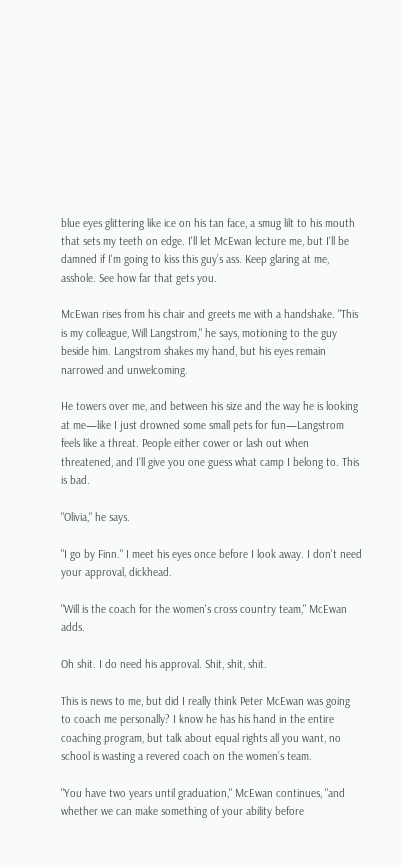blue eyes glittering like ice on his tan face, a smug lilt to his mouth that sets my teeth on edge. I'll let McEwan lecture me, but I'll be damned if I'm going to kiss this guy’s ass. Keep glaring at me, asshole. See how far that gets you.

McEwan rises from his chair and greets me with a handshake. "This is my colleague, Will Langstrom," he says, motioning to the guy beside him. Langstrom shakes my hand, but his eyes remain narrowed and unwelcoming.

He towers over me, and between his size and the way he is looking at me—like I just drowned some small pets for fun—Langstrom feels like a threat. People either cower or lash out when threatened, and I’ll give you one guess what camp I belong to. This is bad.

"Olivia," he says.

"I go by Finn." I meet his eyes once before I look away. I don't need your approval, dickhead.

"Will is the coach for the women's cross country team," McEwan adds.

Oh shit. I do need his approval. Shit, shit, shit.

This is news to me, but did I really think Peter McEwan was going to coach me personally? I know he has his hand in the entire coaching program, but talk about equal rights all you want, no school is wasting a revered coach on the women’s team.

"You have two years until graduation," McEwan continues, "and whether we can make something of your ability before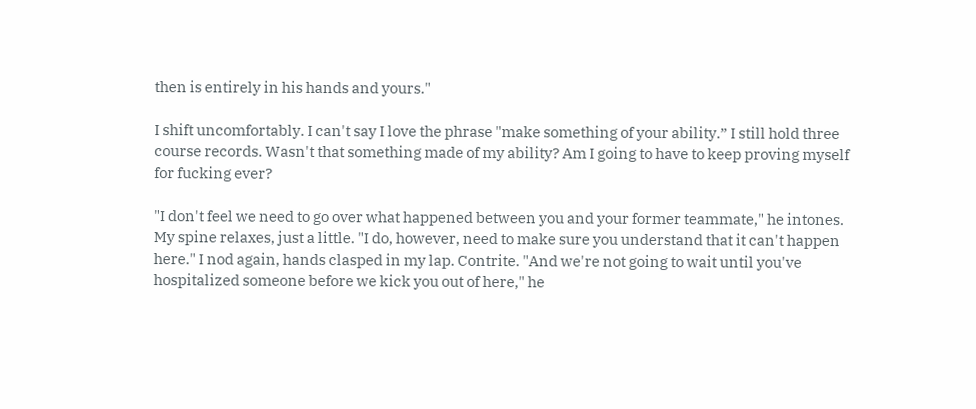then is entirely in his hands and yours."

I shift uncomfortably. I can't say I love the phrase "make something of your ability.” I still hold three course records. Wasn't that something made of my ability? Am I going to have to keep proving myself for fucking ever?

"I don't feel we need to go over what happened between you and your former teammate," he intones. My spine relaxes, just a little. "I do, however, need to make sure you understand that it can't happen here." I nod again, hands clasped in my lap. Contrite. "And we're not going to wait until you've hospitalized someone before we kick you out of here," he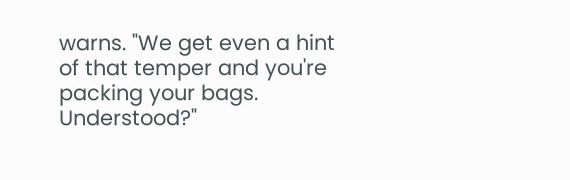warns. "We get even a hint of that temper and you're packing your bags. Understood?"